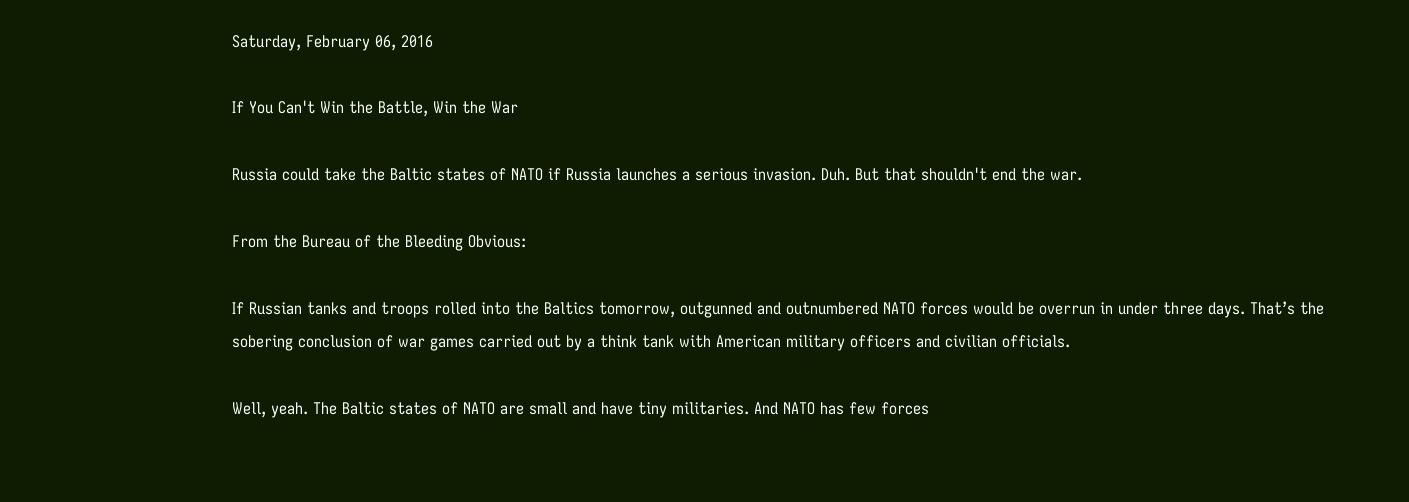Saturday, February 06, 2016

If You Can't Win the Battle, Win the War

Russia could take the Baltic states of NATO if Russia launches a serious invasion. Duh. But that shouldn't end the war.

From the Bureau of the Bleeding Obvious:

If Russian tanks and troops rolled into the Baltics tomorrow, outgunned and outnumbered NATO forces would be overrun in under three days. That’s the sobering conclusion of war games carried out by a think tank with American military officers and civilian officials.

Well, yeah. The Baltic states of NATO are small and have tiny militaries. And NATO has few forces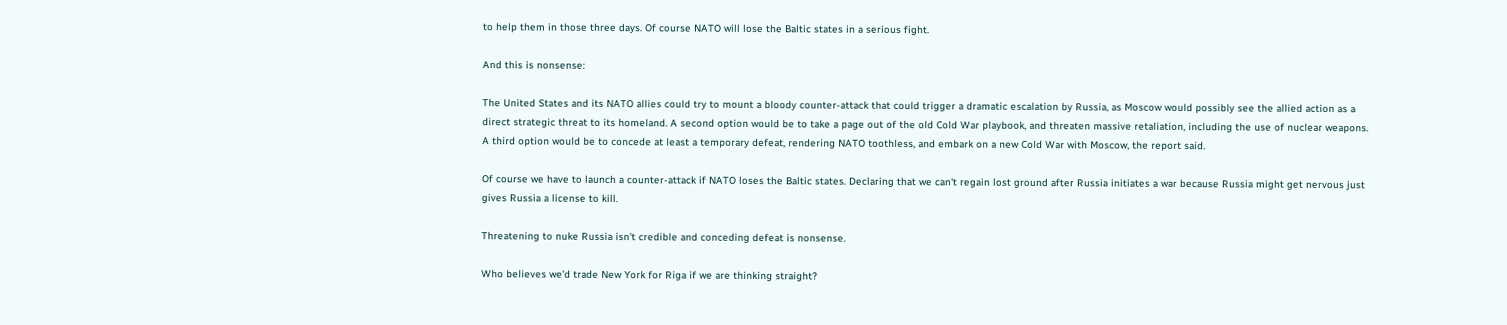to help them in those three days. Of course NATO will lose the Baltic states in a serious fight.

And this is nonsense:

The United States and its NATO allies could try to mount a bloody counter-attack that could trigger a dramatic escalation by Russia, as Moscow would possibly see the allied action as a direct strategic threat to its homeland. A second option would be to take a page out of the old Cold War playbook, and threaten massive retaliation, including the use of nuclear weapons. A third option would be to concede at least a temporary defeat, rendering NATO toothless, and embark on a new Cold War with Moscow, the report said.

Of course we have to launch a counter-attack if NATO loses the Baltic states. Declaring that we can't regain lost ground after Russia initiates a war because Russia might get nervous just gives Russia a license to kill.

Threatening to nuke Russia isn't credible and conceding defeat is nonsense.

Who believes we'd trade New York for Riga if we are thinking straight?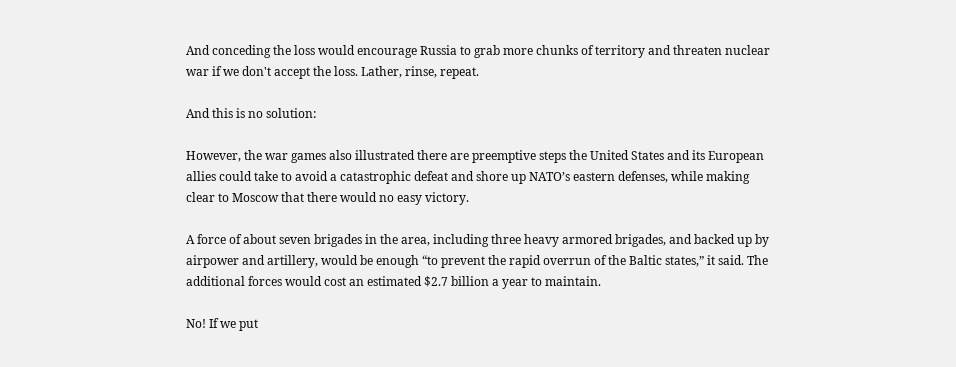And conceding the loss would encourage Russia to grab more chunks of territory and threaten nuclear war if we don't accept the loss. Lather, rinse, repeat.

And this is no solution:

However, the war games also illustrated there are preemptive steps the United States and its European allies could take to avoid a catastrophic defeat and shore up NATO’s eastern defenses, while making clear to Moscow that there would no easy victory.

A force of about seven brigades in the area, including three heavy armored brigades, and backed up by airpower and artillery, would be enough “to prevent the rapid overrun of the Baltic states,” it said. The additional forces would cost an estimated $2.7 billion a year to maintain.

No! If we put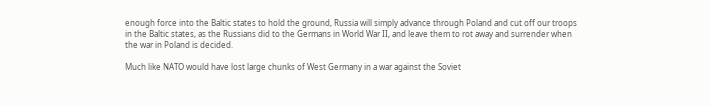enough force into the Baltic states to hold the ground, Russia will simply advance through Poland and cut off our troops in the Baltic states, as the Russians did to the Germans in World War II, and leave them to rot away and surrender when the war in Poland is decided.

Much like NATO would have lost large chunks of West Germany in a war against the Soviet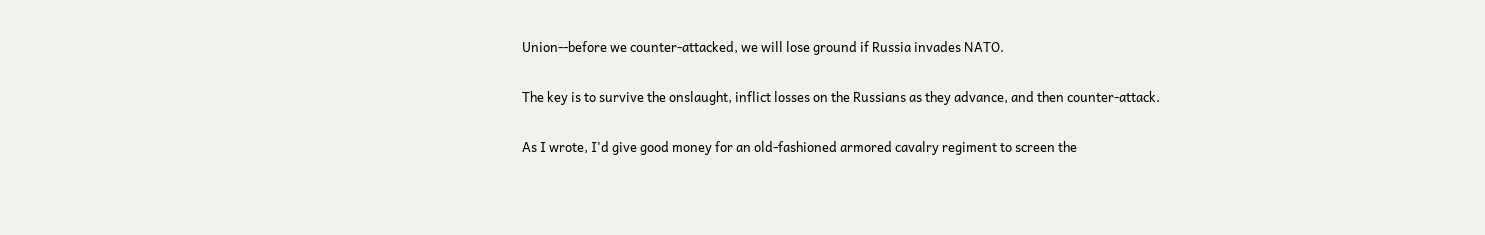Union--before we counter-attacked, we will lose ground if Russia invades NATO.

The key is to survive the onslaught, inflict losses on the Russians as they advance, and then counter-attack.

As I wrote, I'd give good money for an old-fashioned armored cavalry regiment to screen the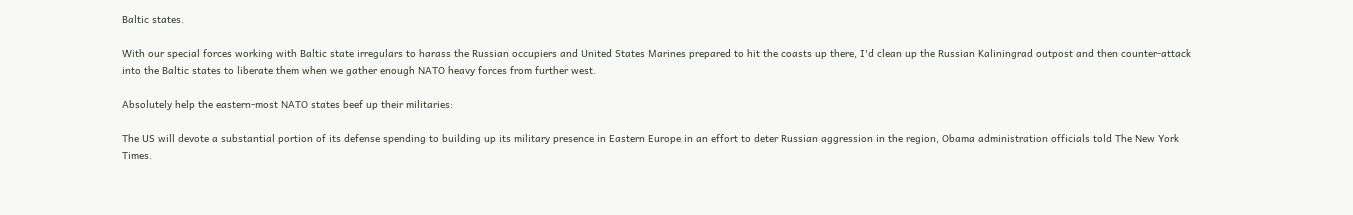Baltic states.

With our special forces working with Baltic state irregulars to harass the Russian occupiers and United States Marines prepared to hit the coasts up there, I'd clean up the Russian Kaliningrad outpost and then counter-attack into the Baltic states to liberate them when we gather enough NATO heavy forces from further west.

Absolutely help the eastern-most NATO states beef up their militaries:

The US will devote a substantial portion of its defense spending to building up its military presence in Eastern Europe in an effort to deter Russian aggression in the region, Obama administration officials told The New York Times.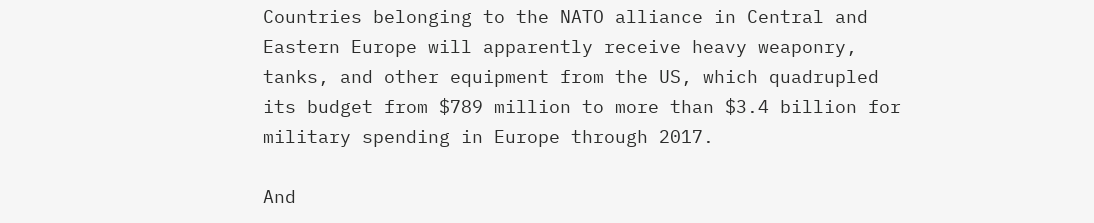Countries belonging to the NATO alliance in Central and Eastern Europe will apparently receive heavy weaponry, tanks, and other equipment from the US, which quadrupled its budget from $789 million to more than $3.4 billion for military spending in Europe through 2017.

And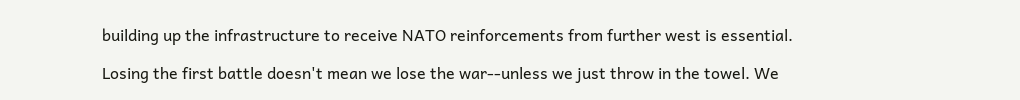building up the infrastructure to receive NATO reinforcements from further west is essential.

Losing the first battle doesn't mean we lose the war--unless we just throw in the towel. We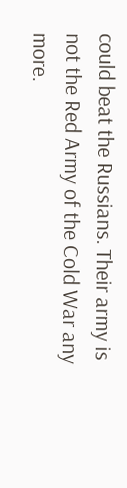could beat the Russians. Their army is not the Red Army of the Cold War any more.